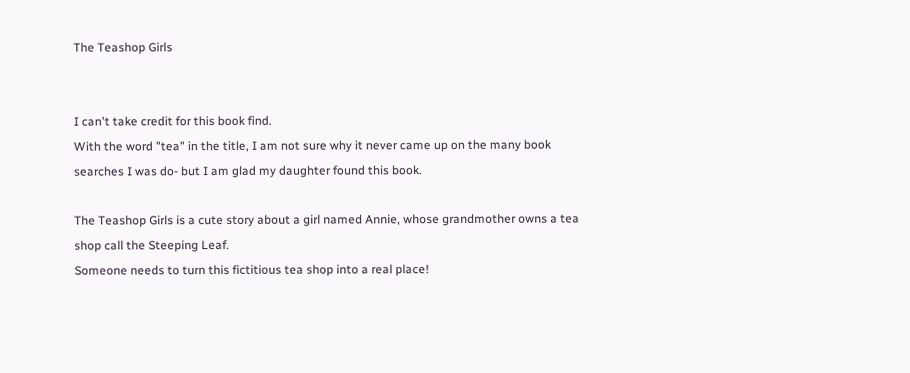The Teashop Girls


I can't take credit for this book find.
With the word "tea" in the title, I am not sure why it never came up on the many book searches I was do- but I am glad my daughter found this book.

The Teashop Girls is a cute story about a girl named Annie, whose grandmother owns a tea shop call the Steeping Leaf.
Someone needs to turn this fictitious tea shop into a real place!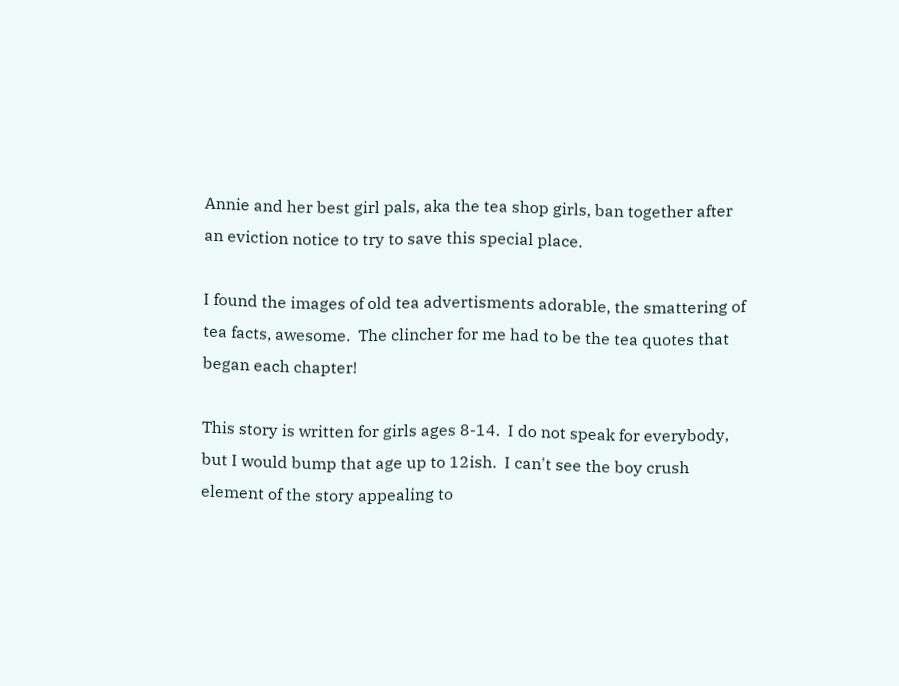Annie and her best girl pals, aka the tea shop girls, ban together after an eviction notice to try to save this special place.

I found the images of old tea advertisments adorable, the smattering of tea facts, awesome.  The clincher for me had to be the tea quotes that began each chapter!

This story is written for girls ages 8-14.  I do not speak for everybody, but I would bump that age up to 12ish.  I can't see the boy crush element of the story appealing to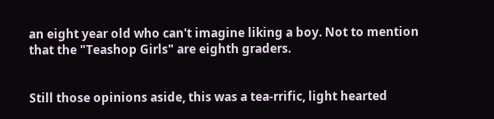an eight year old who can't imagine liking a boy. Not to mention that the "Teashop Girls" are eighth graders.


Still those opinions aside, this was a tea-rrific, light hearted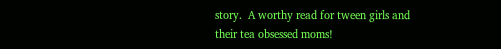story.  A worthy read for tween girls and their tea obsessed moms!